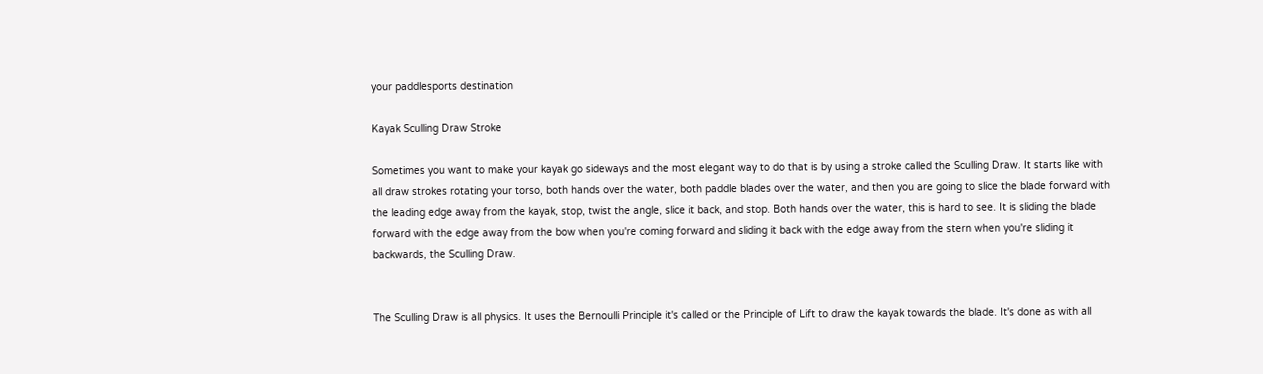your paddlesports destination

Kayak Sculling Draw Stroke

Sometimes you want to make your kayak go sideways and the most elegant way to do that is by using a stroke called the Sculling Draw. It starts like with all draw strokes rotating your torso, both hands over the water, both paddle blades over the water, and then you are going to slice the blade forward with the leading edge away from the kayak, stop, twist the angle, slice it back, and stop. Both hands over the water, this is hard to see. It is sliding the blade forward with the edge away from the bow when you're coming forward and sliding it back with the edge away from the stern when you're sliding it backwards, the Sculling Draw.


The Sculling Draw is all physics. It uses the Bernoulli Principle it's called or the Principle of Lift to draw the kayak towards the blade. It's done as with all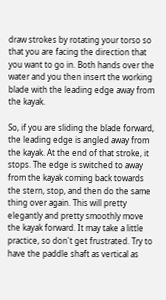draw strokes by rotating your torso so that you are facing the direction that you want to go in. Both hands over the water and you then insert the working blade with the leading edge away from the kayak.

So, if you are sliding the blade forward, the leading edge is angled away from the kayak. At the end of that stroke, it stops. The edge is switched to away from the kayak coming back towards the stern, stop, and then do the same thing over again. This will pretty elegantly and pretty smoothly move the kayak forward. It may take a little practice, so don't get frustrated. Try to have the paddle shaft as vertical as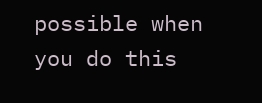possible when you do this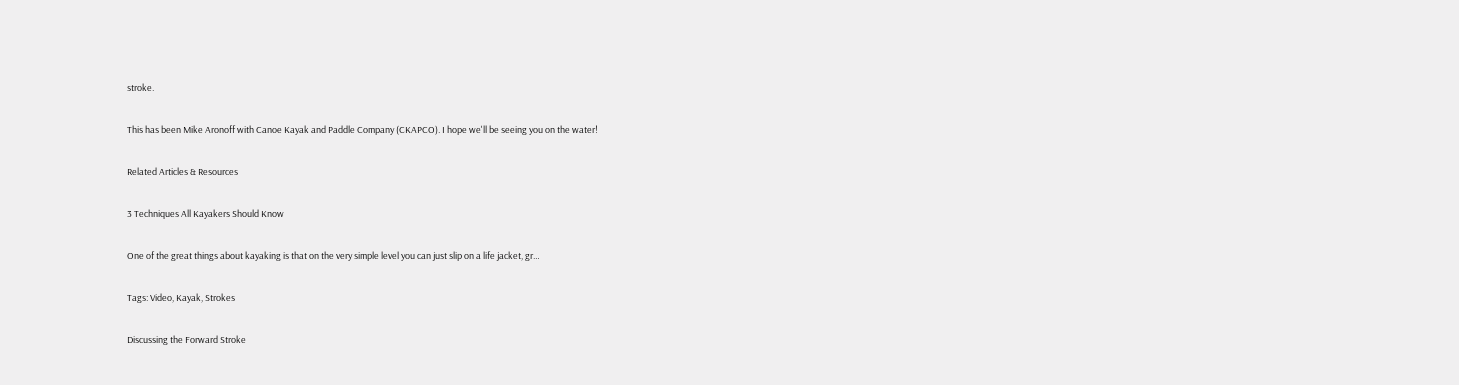stroke.

This has been Mike Aronoff with Canoe Kayak and Paddle Company (CKAPCO). I hope we'll be seeing you on the water!

Related Articles & Resources

3 Techniques All Kayakers Should Know

One of the great things about kayaking is that on the very simple level you can just slip on a life jacket, gr…

Tags: Video, Kayak, Strokes

Discussing the Forward Stroke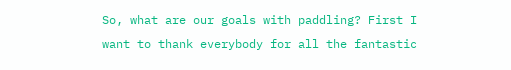So, what are our goals with paddling? First I want to thank everybody for all the fantastic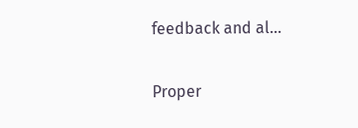feedback and al…

Proper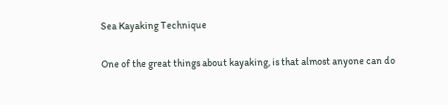Sea Kayaking Technique

One of the great things about kayaking, is that almost anyone can do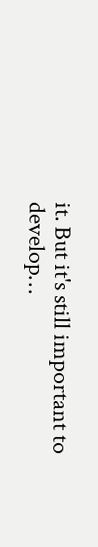it. But it's still important to develop…